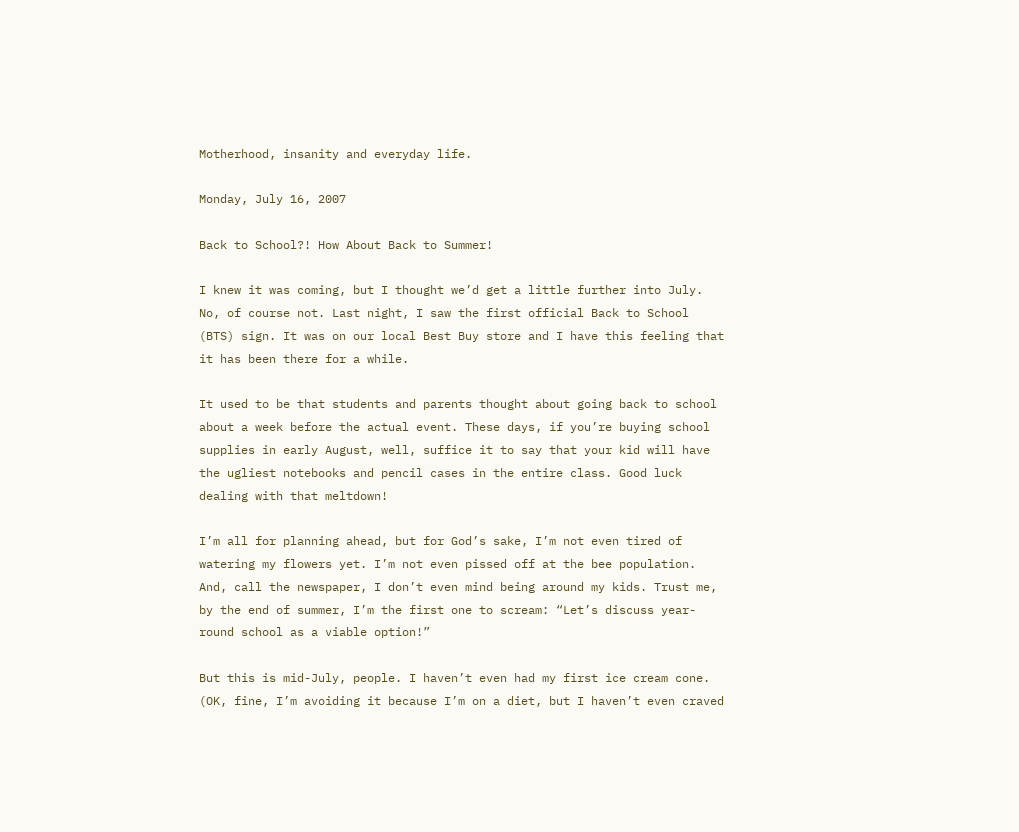Motherhood, insanity and everyday life.

Monday, July 16, 2007

Back to School?! How About Back to Summer!

I knew it was coming, but I thought we’d get a little further into July. No, of course not. Last night, I saw the first official Back to School (BTS) sign. It was on our local Best Buy store and I have this feeling that it has been there for a while.

It used to be that students and parents thought about going back to school about a week before the actual event. These days, if you’re buying school supplies in early August, well, suffice it to say that your kid will have the ugliest notebooks and pencil cases in the entire class. Good luck dealing with that meltdown!

I’m all for planning ahead, but for God’s sake, I’m not even tired of watering my flowers yet. I’m not even pissed off at the bee population. And, call the newspaper, I don’t even mind being around my kids. Trust me, by the end of summer, I’m the first one to scream: “Let’s discuss year-round school as a viable option!”

But this is mid-July, people. I haven’t even had my first ice cream cone. (OK, fine, I’m avoiding it because I’m on a diet, but I haven’t even craved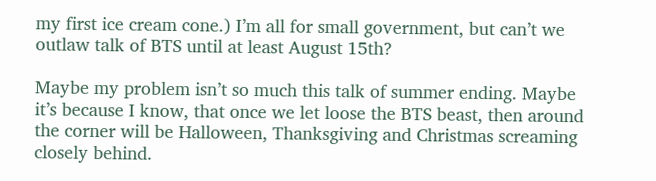my first ice cream cone.) I’m all for small government, but can’t we outlaw talk of BTS until at least August 15th?

Maybe my problem isn’t so much this talk of summer ending. Maybe it’s because I know, that once we let loose the BTS beast, then around the corner will be Halloween, Thanksgiving and Christmas screaming closely behind.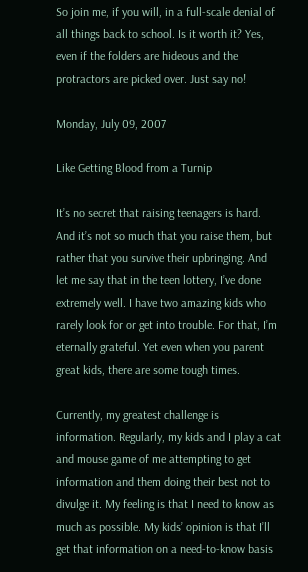So join me, if you will, in a full-scale denial of all things back to school. Is it worth it? Yes, even if the folders are hideous and the protractors are picked over. Just say no!

Monday, July 09, 2007

Like Getting Blood from a Turnip

It’s no secret that raising teenagers is hard. And it’s not so much that you raise them, but rather that you survive their upbringing. And let me say that in the teen lottery, I’ve done extremely well. I have two amazing kids who rarely look for or get into trouble. For that, I’m eternally grateful. Yet even when you parent great kids, there are some tough times.

Currently, my greatest challenge is information. Regularly, my kids and I play a cat and mouse game of me attempting to get information and them doing their best not to divulge it. My feeling is that I need to know as much as possible. My kids’ opinion is that I’ll get that information on a need-to-know basis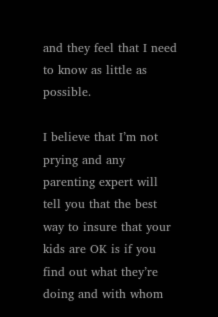and they feel that I need to know as little as possible.

I believe that I’m not prying and any parenting expert will tell you that the best way to insure that your kids are OK is if you find out what they’re doing and with whom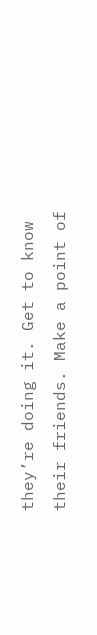they’re doing it. Get to know their friends. Make a point of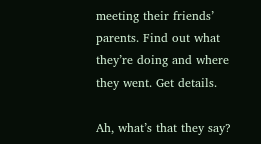meeting their friends’ parents. Find out what they’re doing and where they went. Get details.

Ah, what’s that they say?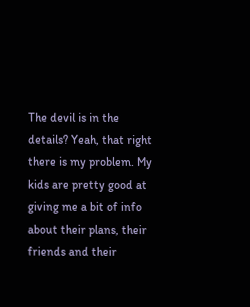The devil is in the details? Yeah, that right there is my problem. My kids are pretty good at giving me a bit of info about their plans, their friends and their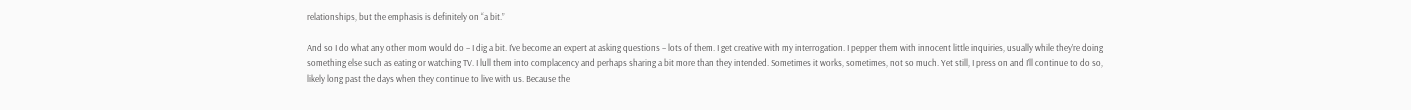relationships, but the emphasis is definitely on “a bit.”

And so I do what any other mom would do – I dig a bit. I’ve become an expert at asking questions – lots of them. I get creative with my interrogation. I pepper them with innocent little inquiries, usually while they’re doing something else such as eating or watching TV. I lull them into complacency and perhaps sharing a bit more than they intended. Sometimes it works, sometimes, not so much. Yet still, I press on and I’ll continue to do so, likely long past the days when they continue to live with us. Because the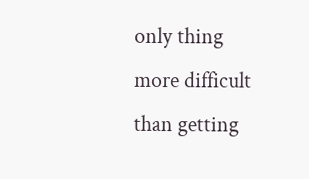only thing more difficult than getting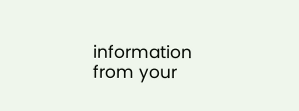information from your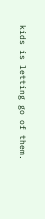kids is letting go of them.